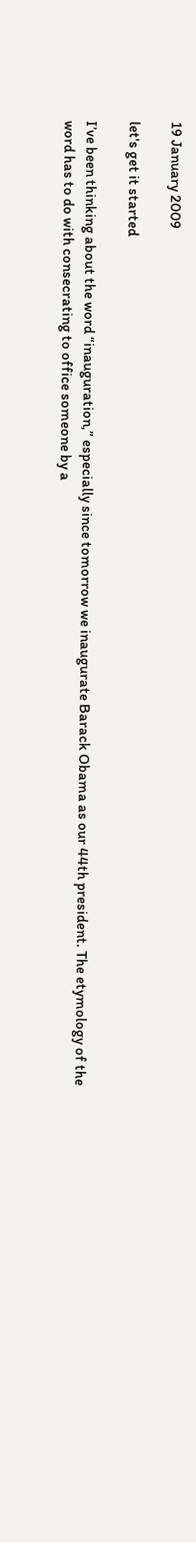19 January 2009

let's get it started

I’ve been thinking about the word “inauguration,” especially since tomorrow we inaugurate Barack Obama as our 44th president. The etymology of the word has to do with consecrating to office someone by a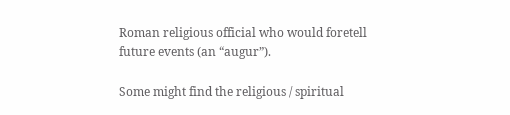Roman religious official who would foretell future events (an “augur”).

Some might find the religious / spiritual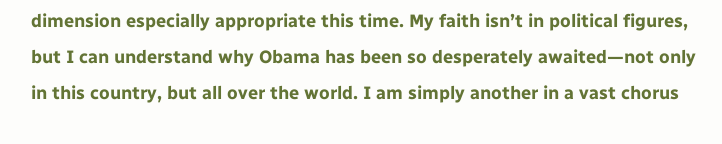dimension especially appropriate this time. My faith isn’t in political figures, but I can understand why Obama has been so desperately awaited—not only in this country, but all over the world. I am simply another in a vast chorus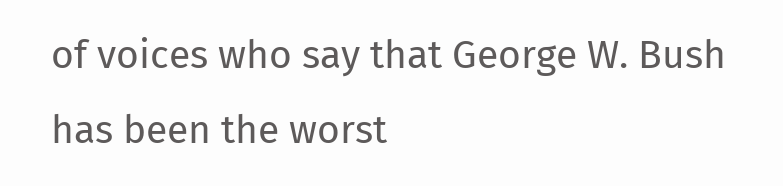of voices who say that George W. Bush has been the worst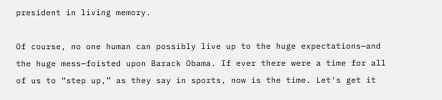president in living memory.

Of course, no one human can possibly live up to the huge expectations—and the huge mess—foisted upon Barack Obama. If ever there were a time for all of us to “step up,” as they say in sports, now is the time. Let's get it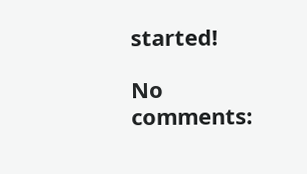started!

No comments: